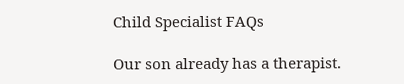Child Specialist FAQs

Our son already has a therapist.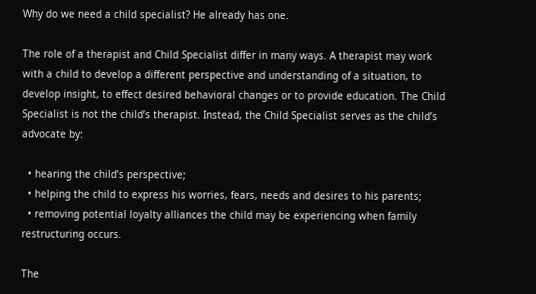Why do we need a child specialist? He already has one.

The role of a therapist and Child Specialist differ in many ways. A therapist may work with a child to develop a different perspective and understanding of a situation, to develop insight, to effect desired behavioral changes or to provide education. The Child Specialist is not the child’s therapist. Instead, the Child Specialist serves as the child’s advocate by:

  • hearing the child’s perspective;
  • helping the child to express his worries, fears, needs and desires to his parents;
  • removing potential loyalty alliances the child may be experiencing when family restructuring occurs.

The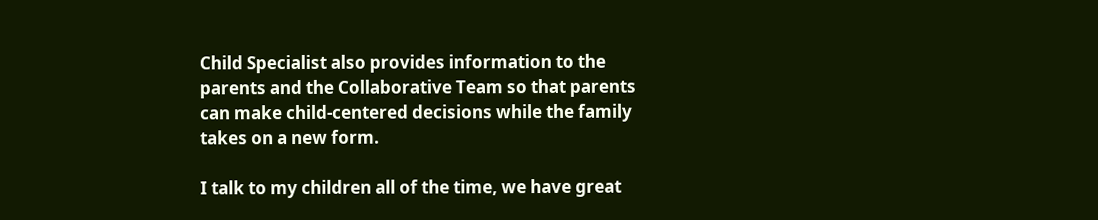Child Specialist also provides information to the parents and the Collaborative Team so that parents can make child-centered decisions while the family takes on a new form.

I talk to my children all of the time, we have great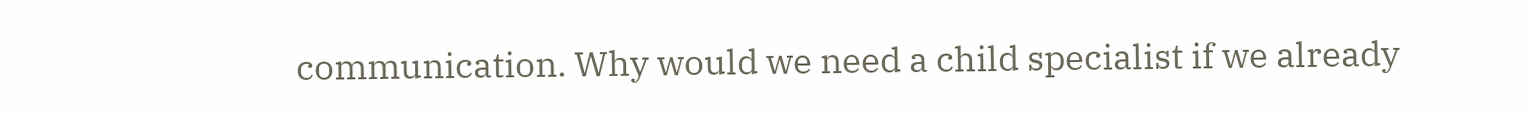communication. Why would we need a child specialist if we already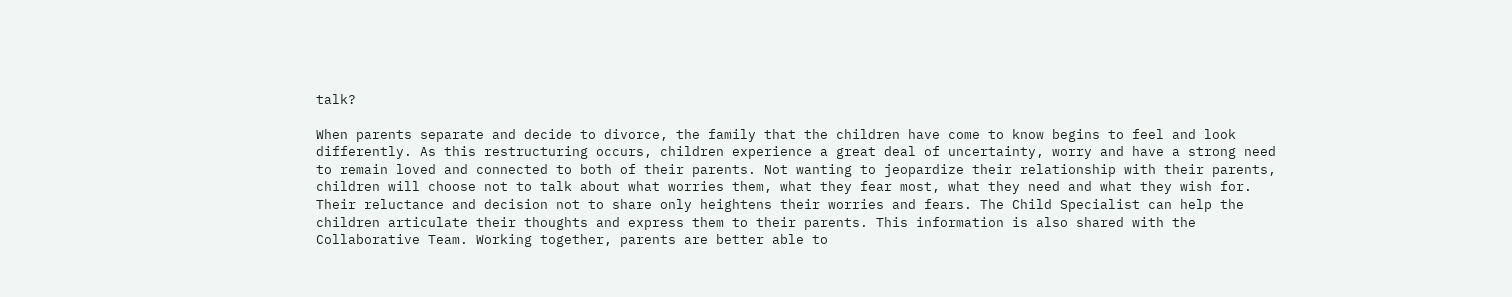talk?

When parents separate and decide to divorce, the family that the children have come to know begins to feel and look differently. As this restructuring occurs, children experience a great deal of uncertainty, worry and have a strong need to remain loved and connected to both of their parents. Not wanting to jeopardize their relationship with their parents, children will choose not to talk about what worries them, what they fear most, what they need and what they wish for. Their reluctance and decision not to share only heightens their worries and fears. The Child Specialist can help the children articulate their thoughts and express them to their parents. This information is also shared with the Collaborative Team. Working together, parents are better able to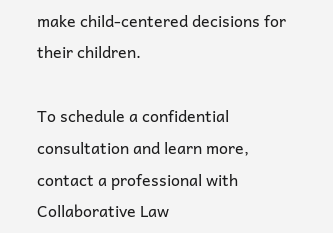make child-centered decisions for their children.

To schedule a confidential consultation and learn more, contact a professional with Collaborative Law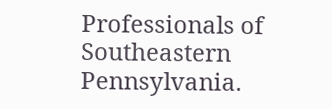Professionals of Southeastern Pennsylvania.